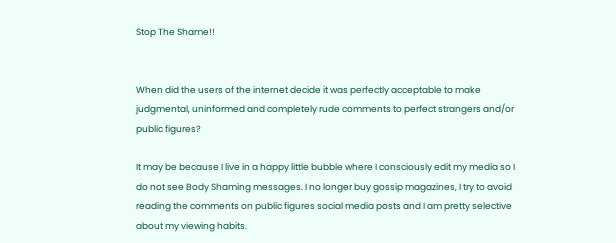Stop The Shame!!


When did the users of the internet decide it was perfectly acceptable to make judgmental, uninformed and completely rude comments to perfect strangers and/or public figures?

It may be because I live in a happy little bubble where I consciously edit my media so I do not see Body Shaming messages. I no longer buy gossip magazines, I try to avoid reading the comments on public figures social media posts and I am pretty selective about my viewing habits.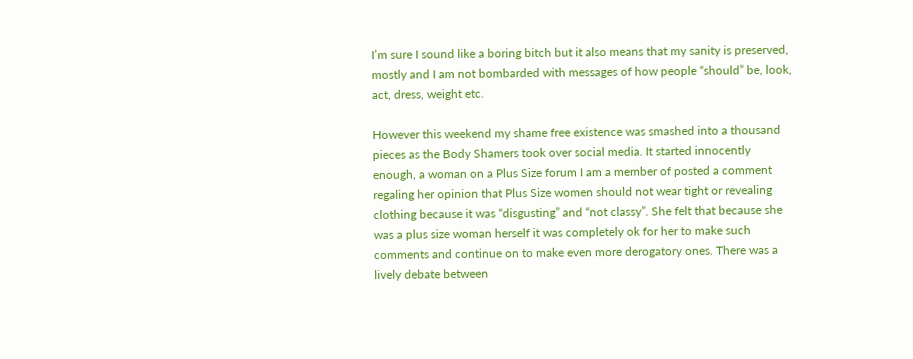I’m sure I sound like a boring bitch but it also means that my sanity is preserved, mostly and I am not bombarded with messages of how people “should” be, look, act, dress, weight etc.

However this weekend my shame free existence was smashed into a thousand pieces as the Body Shamers took over social media. It started innocently enough, a woman on a Plus Size forum I am a member of posted a comment regaling her opinion that Plus Size women should not wear tight or revealing clothing because it was “disgusting” and “not classy”. She felt that because she was a plus size woman herself it was completely ok for her to make such comments and continue on to make even more derogatory ones. There was a lively debate between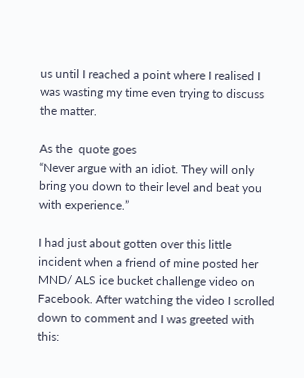us until I reached a point where I realised I was wasting my time even trying to discuss the matter.

As the  quote goes
“Never argue with an idiot. They will only bring you down to their level and beat you with experience.”

I had just about gotten over this little incident when a friend of mine posted her MND/ ALS ice bucket challenge video on Facebook. After watching the video I scrolled down to comment and I was greeted with this: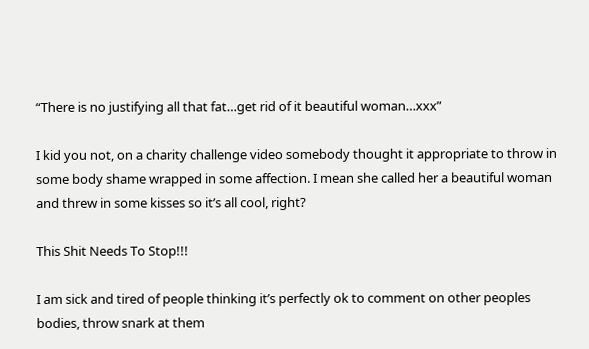“There is no justifying all that fat…get rid of it beautiful woman…xxx”

I kid you not, on a charity challenge video somebody thought it appropriate to throw in some body shame wrapped in some affection. I mean she called her a beautiful woman and threw in some kisses so it’s all cool, right?

This Shit Needs To Stop!!!

I am sick and tired of people thinking it’s perfectly ok to comment on other peoples bodies, throw snark at them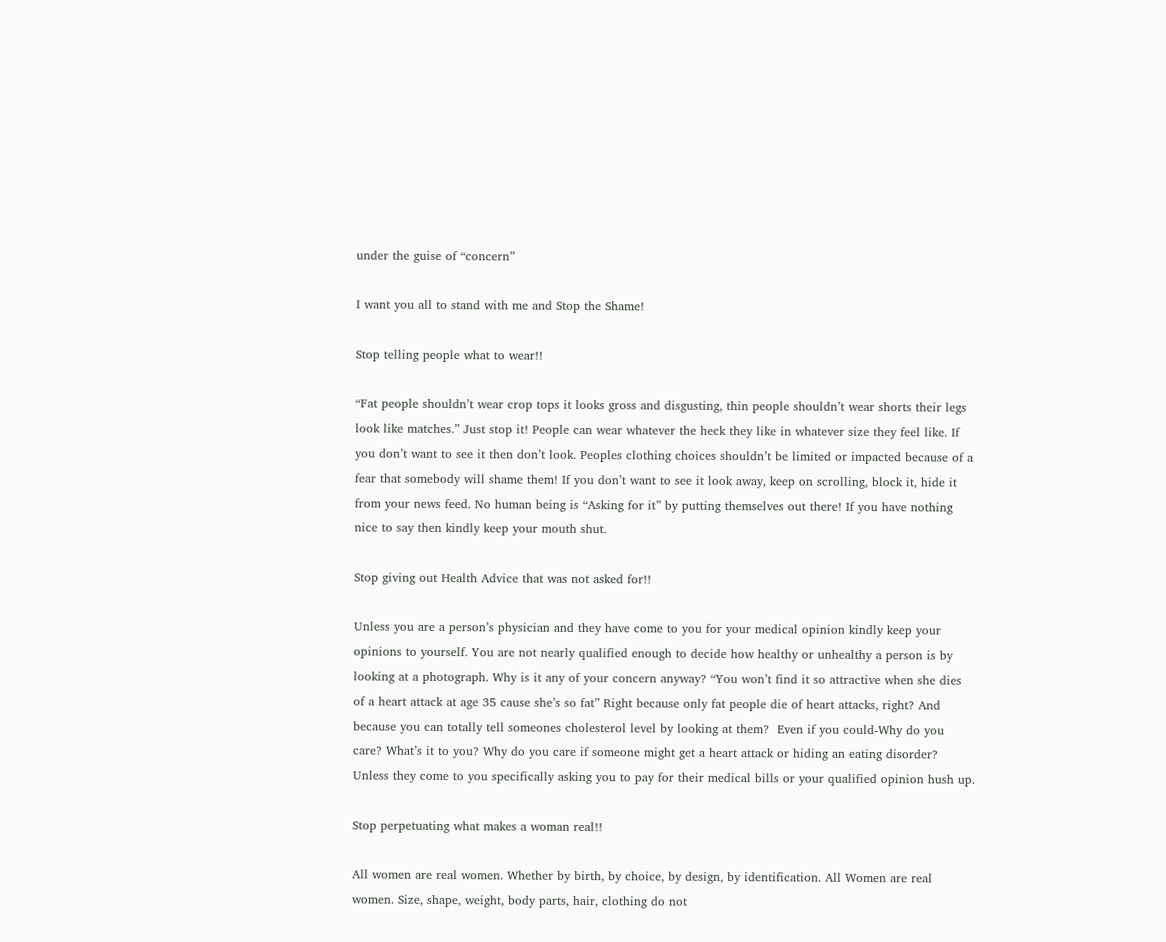under the guise of “concern”

I want you all to stand with me and Stop the Shame!

Stop telling people what to wear!!

“Fat people shouldn’t wear crop tops it looks gross and disgusting, thin people shouldn’t wear shorts their legs look like matches.” Just stop it! People can wear whatever the heck they like in whatever size they feel like. If you don’t want to see it then don’t look. Peoples clothing choices shouldn’t be limited or impacted because of a fear that somebody will shame them! If you don’t want to see it look away, keep on scrolling, block it, hide it from your news feed. No human being is “Asking for it” by putting themselves out there! If you have nothing nice to say then kindly keep your mouth shut.

Stop giving out Health Advice that was not asked for!!

Unless you are a person’s physician and they have come to you for your medical opinion kindly keep your opinions to yourself. You are not nearly qualified enough to decide how healthy or unhealthy a person is by looking at a photograph. Why is it any of your concern anyway? “You won’t find it so attractive when she dies of a heart attack at age 35 cause she’s so fat” Right because only fat people die of heart attacks, right? And because you can totally tell someones cholesterol level by looking at them?  Even if you could-Why do you care? What’s it to you? Why do you care if someone might get a heart attack or hiding an eating disorder? Unless they come to you specifically asking you to pay for their medical bills or your qualified opinion hush up.

Stop perpetuating what makes a woman real!!

All women are real women. Whether by birth, by choice, by design, by identification. All Women are real women. Size, shape, weight, body parts, hair, clothing do not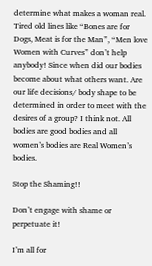determine what makes a woman real. Tired old lines like “Bones are for Dogs, Meat is for the Man”, “Men love Women with Curves” don’t help anybody! Since when did our bodies become about what others want. Are our life decisions/ body shape to be determined in order to meet with the desires of a group? I think not. All bodies are good bodies and all women’s bodies are Real Women’s bodies.

Stop the Shaming!!

Don’t engage with shame or perpetuate it!

I’m all for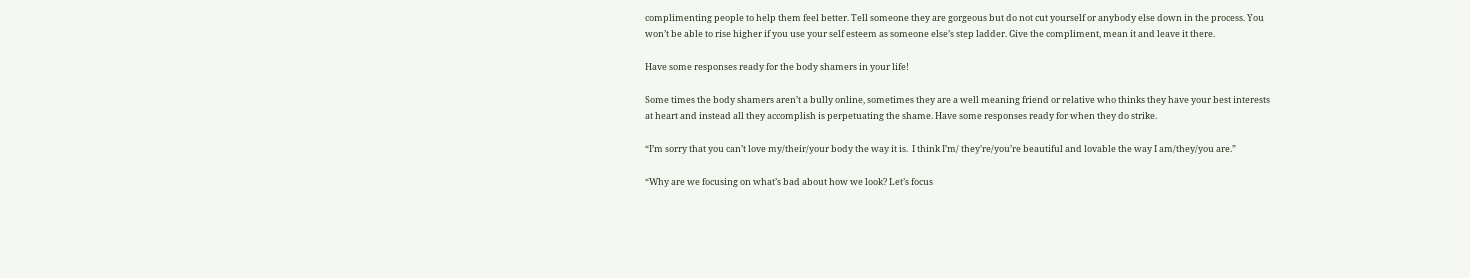complimenting people to help them feel better. Tell someone they are gorgeous but do not cut yourself or anybody else down in the process. You won’t be able to rise higher if you use your self esteem as someone else’s step ladder. Give the compliment, mean it and leave it there.

Have some responses ready for the body shamers in your life!

Some times the body shamers aren’t a bully online, sometimes they are a well meaning friend or relative who thinks they have your best interests at heart and instead all they accomplish is perpetuating the shame. Have some responses ready for when they do strike.

“I’m sorry that you can’t love my/their/your body the way it is.  I think I’m/ they’re/you’re beautiful and lovable the way I am/they/you are.”

“Why are we focusing on what’s bad about how we look? Let’s focus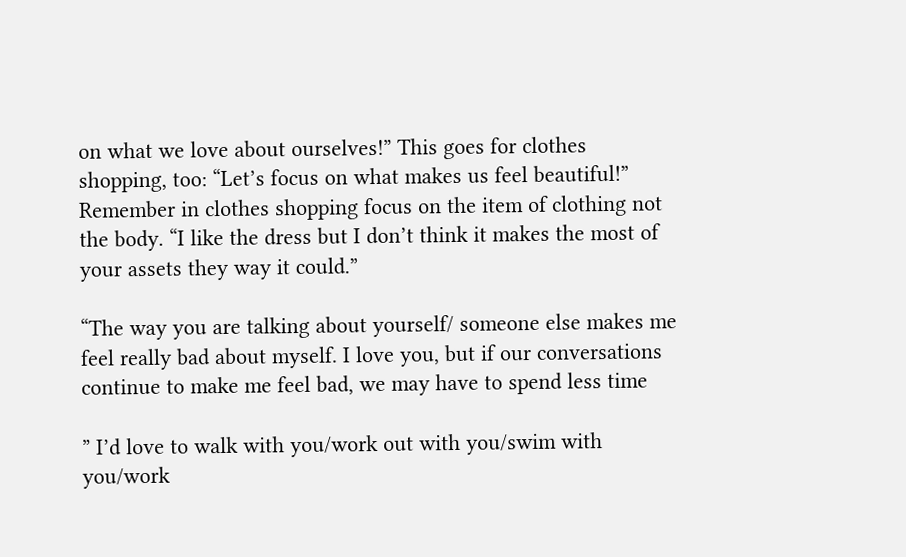on what we love about ourselves!” This goes for clothes shopping, too: “Let’s focus on what makes us feel beautiful!” Remember in clothes shopping focus on the item of clothing not the body. “I like the dress but I don’t think it makes the most of your assets they way it could.”

“The way you are talking about yourself/ someone else makes me feel really bad about myself. I love you, but if our conversations continue to make me feel bad, we may have to spend less time

” I’d love to walk with you/work out with you/swim with you/work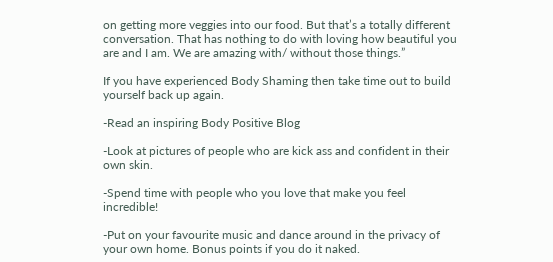on getting more veggies into our food. But that’s a totally different conversation. That has nothing to do with loving how beautiful you are and I am. We are amazing with/ without those things.”

If you have experienced Body Shaming then take time out to build yourself back up again.

-Read an inspiring Body Positive Blog

-Look at pictures of people who are kick ass and confident in their own skin.

-Spend time with people who you love that make you feel incredible!

-Put on your favourite music and dance around in the privacy of your own home. Bonus points if you do it naked.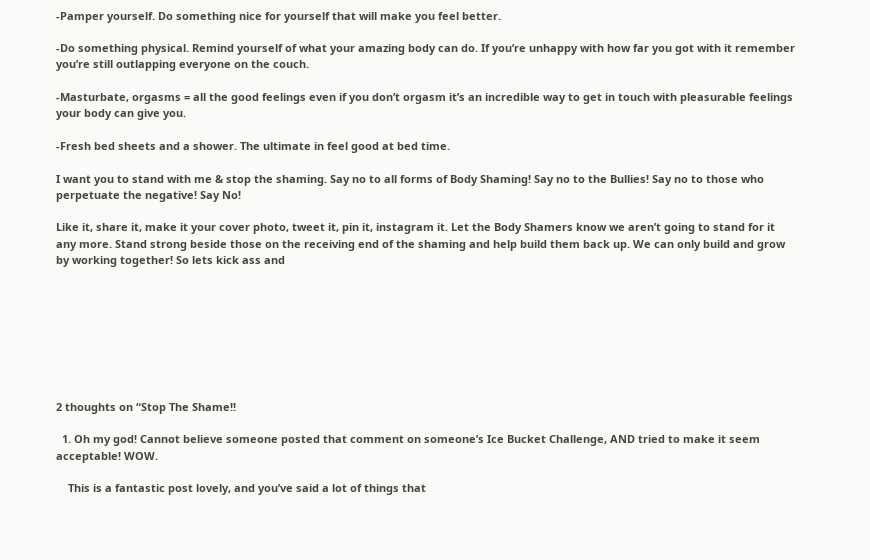-Pamper yourself. Do something nice for yourself that will make you feel better.

-Do something physical. Remind yourself of what your amazing body can do. If you’re unhappy with how far you got with it remember you’re still outlapping everyone on the couch.

-Masturbate, orgasms = all the good feelings even if you don’t orgasm it’s an incredible way to get in touch with pleasurable feelings your body can give you.

-Fresh bed sheets and a shower. The ultimate in feel good at bed time.

I want you to stand with me & stop the shaming. Say no to all forms of Body Shaming! Say no to the Bullies! Say no to those who perpetuate the negative! Say No!

Like it, share it, make it your cover photo, tweet it, pin it, instagram it. Let the Body Shamers know we aren’t going to stand for it any more. Stand strong beside those on the receiving end of the shaming and help build them back up. We can only build and grow by working together! So lets kick ass and








2 thoughts on “Stop The Shame!!

  1. Oh my god! Cannot believe someone posted that comment on someone’s Ice Bucket Challenge, AND tried to make it seem acceptable! WOW.

    This is a fantastic post lovely, and you’ve said a lot of things that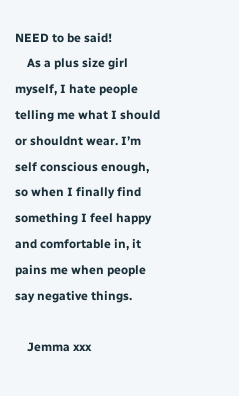NEED to be said!
    As a plus size girl myself, I hate people telling me what I should or shouldnt wear. I’m self conscious enough, so when I finally find something I feel happy and comfortable in, it pains me when people say negative things.

    Jemma xxx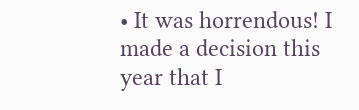• It was horrendous! I made a decision this year that I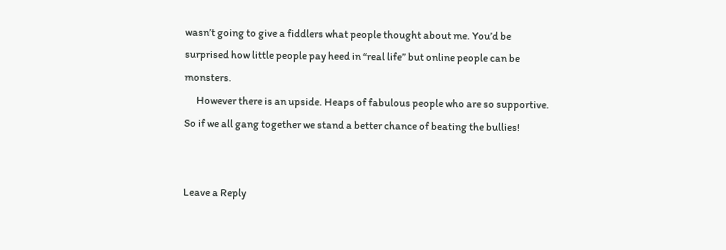wasn’t going to give a fiddlers what people thought about me. You’d be surprised how little people pay heed in “real life” but online people can be monsters.
      However there is an upside. Heaps of fabulous people who are so supportive. So if we all gang together we stand a better chance of beating the bullies!


Leave a Reply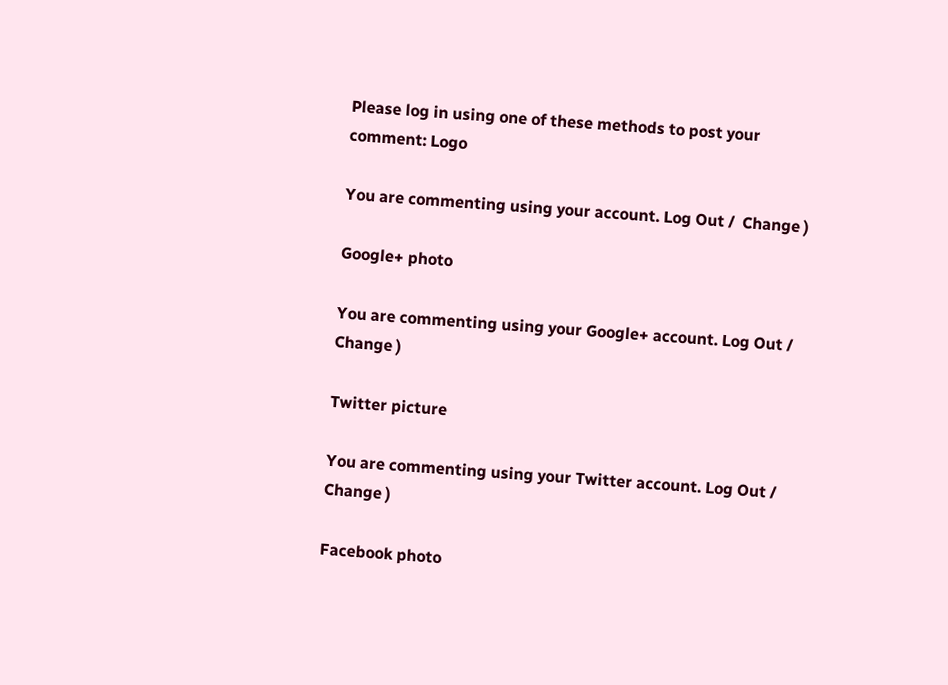Please log in using one of these methods to post your comment: Logo

You are commenting using your account. Log Out /  Change )

Google+ photo

You are commenting using your Google+ account. Log Out /  Change )

Twitter picture

You are commenting using your Twitter account. Log Out /  Change )

Facebook photo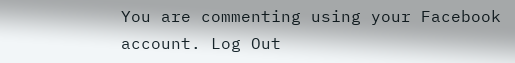You are commenting using your Facebook account. Log Out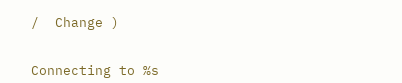/  Change )


Connecting to %s